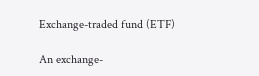Exchange-traded fund (ETF)

An exchange-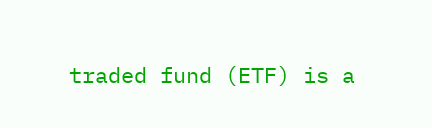traded fund (ETF) is a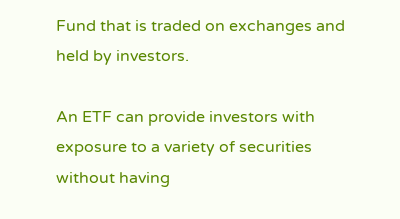Fund that is traded on exchanges and held by investors.

An ETF can provide investors with exposure to a variety of securities without having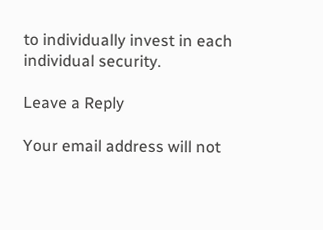to individually invest in each individual security.

Leave a Reply

Your email address will not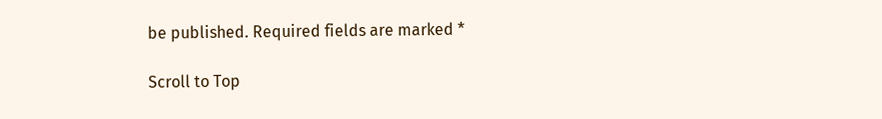be published. Required fields are marked *

Scroll to Top